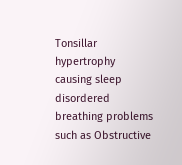Tonsillar hypertrophy causing sleep disordered breathing problems such as Obstructive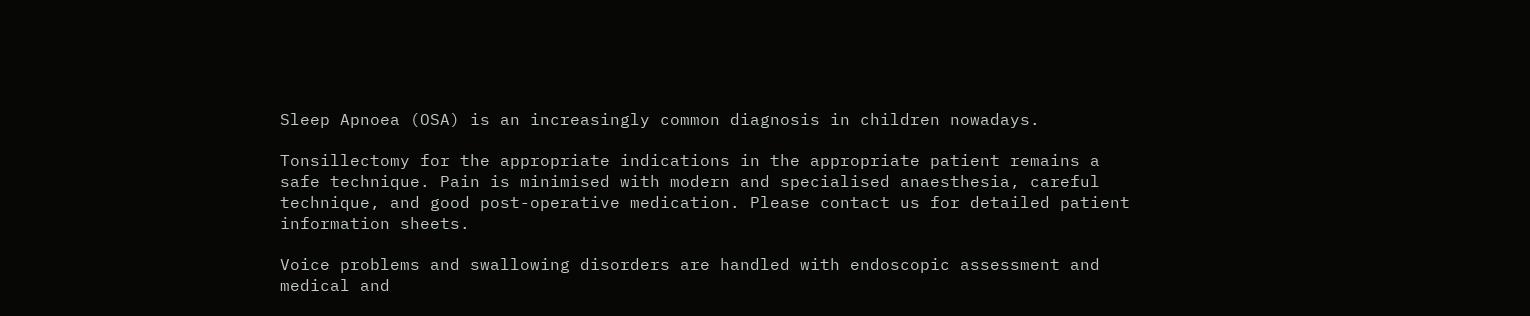Sleep Apnoea (OSA) is an increasingly common diagnosis in children nowadays.

Tonsillectomy for the appropriate indications in the appropriate patient remains a safe technique. Pain is minimised with modern and specialised anaesthesia, careful technique, and good post-operative medication. Please contact us for detailed patient information sheets.

Voice problems and swallowing disorders are handled with endoscopic assessment and medical and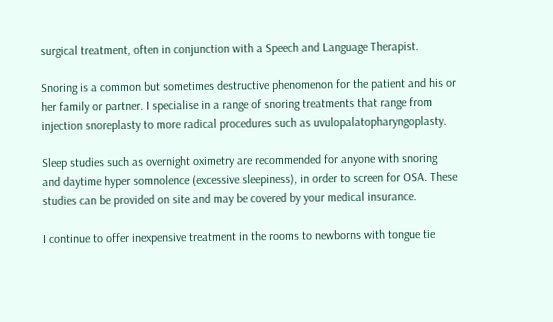surgical treatment, often in conjunction with a Speech and Language Therapist.

Snoring is a common but sometimes destructive phenomenon for the patient and his or her family or partner. I specialise in a range of snoring treatments that range from injection snoreplasty to more radical procedures such as uvulopalatopharyngoplasty.

Sleep studies such as overnight oximetry are recommended for anyone with snoring and daytime hyper somnolence (excessive sleepiness), in order to screen for OSA. These studies can be provided on site and may be covered by your medical insurance.

I continue to offer inexpensive treatment in the rooms to newborns with tongue tie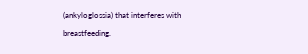(ankyloglossia) that interferes with breastfeeding.